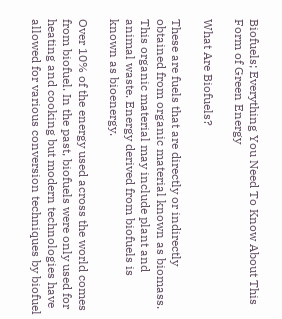Biofuels; Everything You Need To Know About This Form of Green Energy

What Are Biofuels?

These are fuels that are directly or indirectly obtained from organic material known as biomass. This organic material may include plant and animal waste. Energy derived from biofuels is known as bioenergy.

Over 10% of the energy used across the world comes from biofuel. In the past, biofuels were only used for heating and cooking but modern technologies have allowed for various conversion techniques by biofuel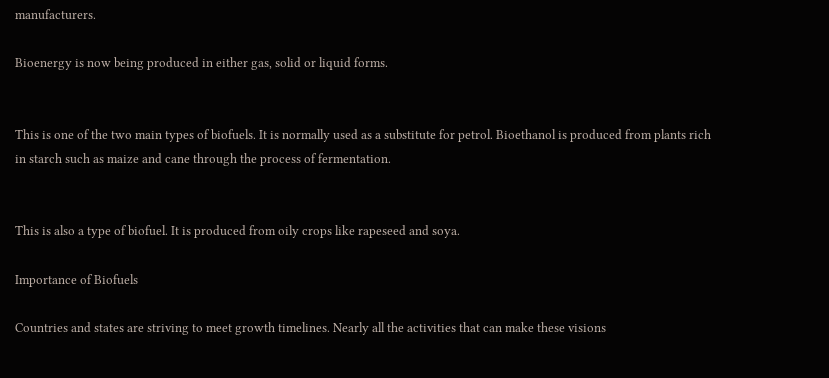manufacturers.

Bioenergy is now being produced in either gas, solid or liquid forms.


This is one of the two main types of biofuels. It is normally used as a substitute for petrol. Bioethanol is produced from plants rich in starch such as maize and cane through the process of fermentation.


This is also a type of biofuel. It is produced from oily crops like rapeseed and soya.

Importance of Biofuels

Countries and states are striving to meet growth timelines. Nearly all the activities that can make these visions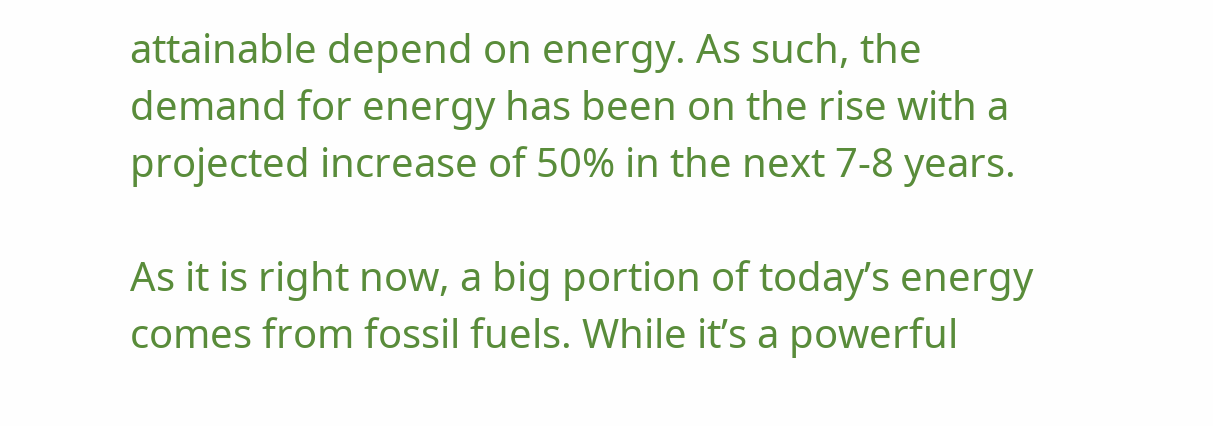attainable depend on energy. As such, the demand for energy has been on the rise with a projected increase of 50% in the next 7-8 years.

As it is right now, a big portion of today’s energy comes from fossil fuels. While it’s a powerful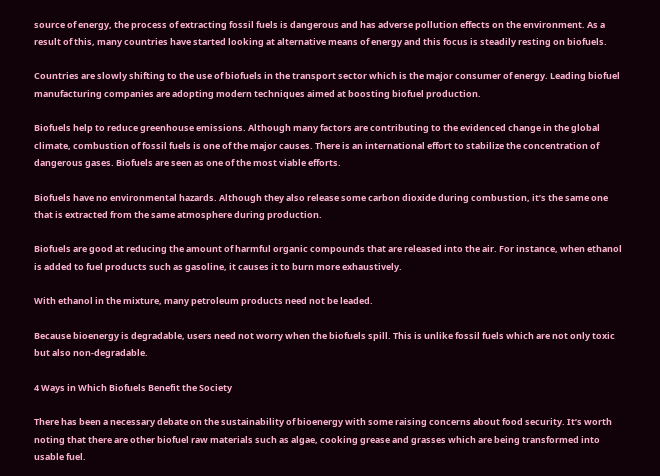source of energy, the process of extracting fossil fuels is dangerous and has adverse pollution effects on the environment. As a result of this, many countries have started looking at alternative means of energy and this focus is steadily resting on biofuels.

Countries are slowly shifting to the use of biofuels in the transport sector which is the major consumer of energy. Leading biofuel manufacturing companies are adopting modern techniques aimed at boosting biofuel production.

Biofuels help to reduce greenhouse emissions. Although many factors are contributing to the evidenced change in the global climate, combustion of fossil fuels is one of the major causes. There is an international effort to stabilize the concentration of dangerous gases. Biofuels are seen as one of the most viable efforts.

Biofuels have no environmental hazards. Although they also release some carbon dioxide during combustion, it’s the same one that is extracted from the same atmosphere during production.

Biofuels are good at reducing the amount of harmful organic compounds that are released into the air. For instance, when ethanol is added to fuel products such as gasoline, it causes it to burn more exhaustively.

With ethanol in the mixture, many petroleum products need not be leaded.

Because bioenergy is degradable, users need not worry when the biofuels spill. This is unlike fossil fuels which are not only toxic but also non-degradable.

4 Ways in Which Biofuels Benefit the Society

There has been a necessary debate on the sustainability of bioenergy with some raising concerns about food security. It’s worth noting that there are other biofuel raw materials such as algae, cooking grease and grasses which are being transformed into usable fuel.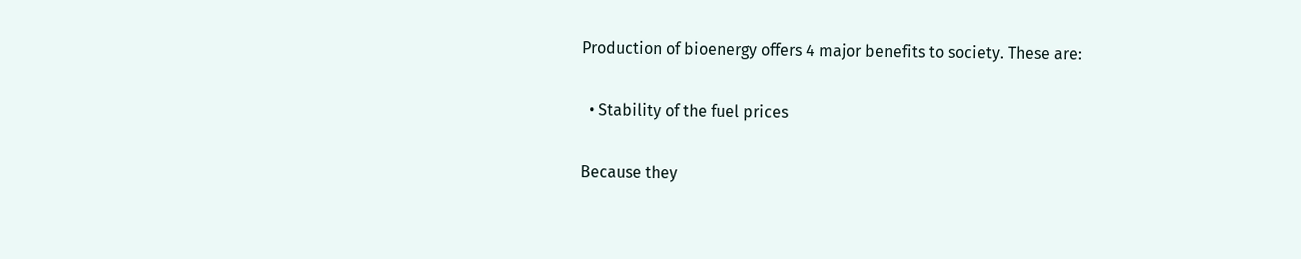Production of bioenergy offers 4 major benefits to society. These are:

  • Stability of the fuel prices

Because they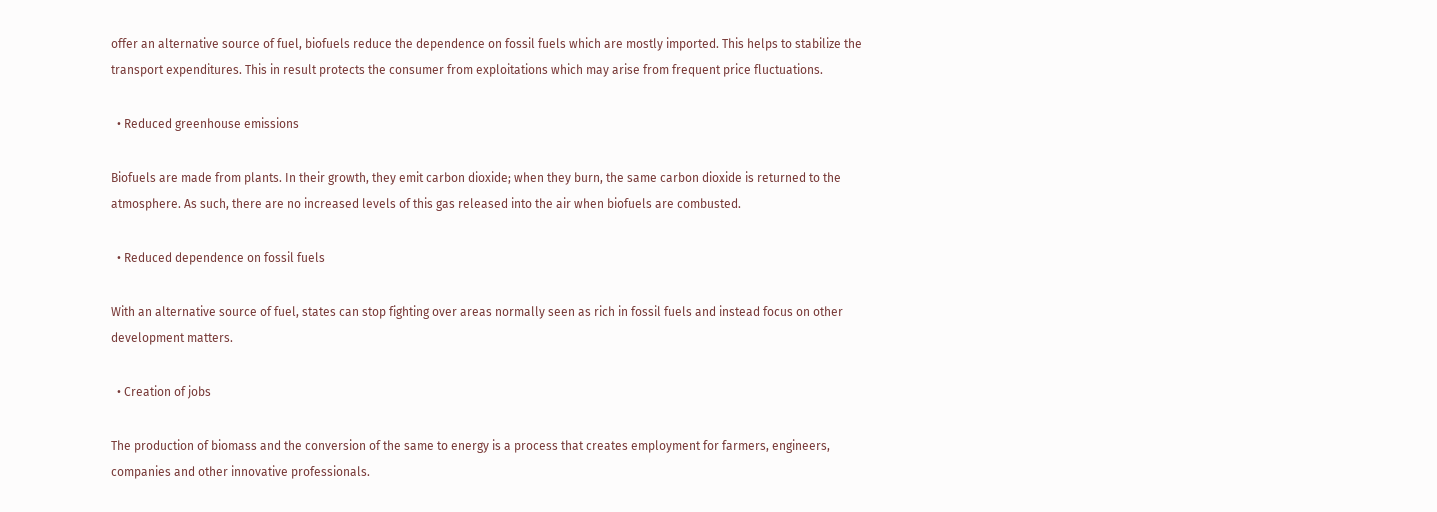offer an alternative source of fuel, biofuels reduce the dependence on fossil fuels which are mostly imported. This helps to stabilize the transport expenditures. This in result protects the consumer from exploitations which may arise from frequent price fluctuations.

  • Reduced greenhouse emissions

Biofuels are made from plants. In their growth, they emit carbon dioxide; when they burn, the same carbon dioxide is returned to the atmosphere. As such, there are no increased levels of this gas released into the air when biofuels are combusted.

  • Reduced dependence on fossil fuels

With an alternative source of fuel, states can stop fighting over areas normally seen as rich in fossil fuels and instead focus on other development matters.

  • Creation of jobs

The production of biomass and the conversion of the same to energy is a process that creates employment for farmers, engineers, companies and other innovative professionals.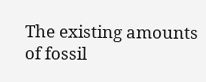The existing amounts of fossil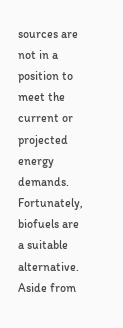sources are not in a position to meet the current or projected energy demands. Fortunately, biofuels are a suitable alternative. Aside from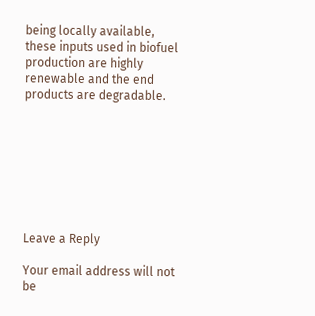being locally available, these inputs used in biofuel production are highly renewable and the end products are degradable.








Leave a Reply

Your email address will not be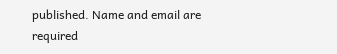published. Name and email are required